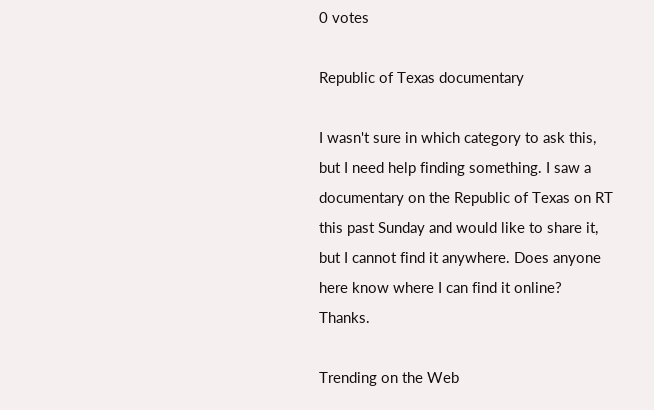0 votes

Republic of Texas documentary

I wasn't sure in which category to ask this, but I need help finding something. I saw a documentary on the Republic of Texas on RT this past Sunday and would like to share it, but I cannot find it anywhere. Does anyone here know where I can find it online? Thanks.

Trending on the Web